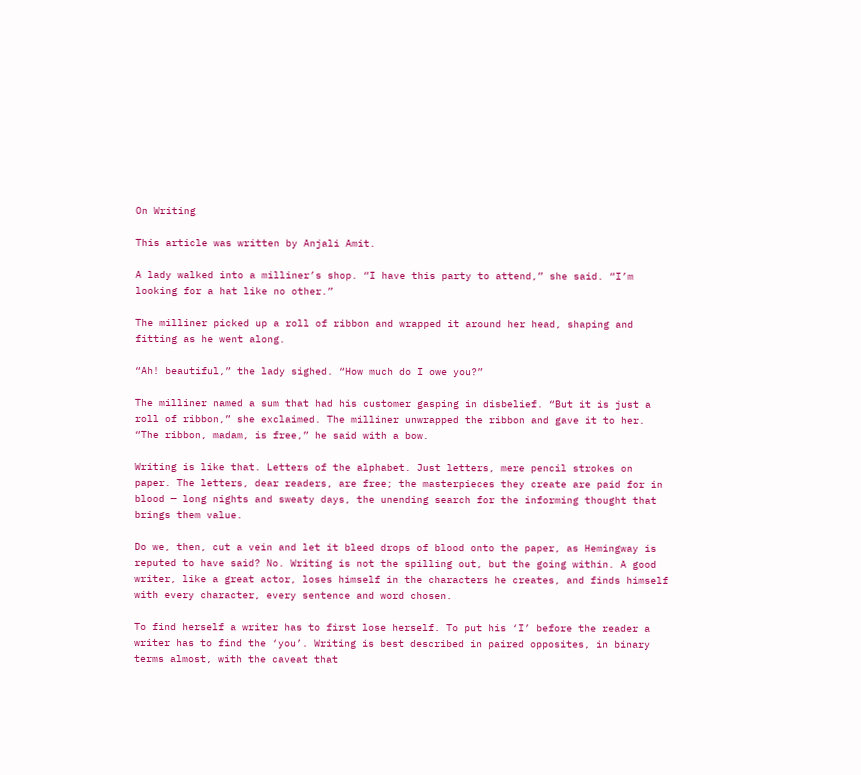On Writing

This article was written by Anjali Amit.

A lady walked into a milliner’s shop. “I have this party to attend,” she said. “I’m looking for a hat like no other.”

The milliner picked up a roll of ribbon and wrapped it around her head, shaping and fitting as he went along.

“Ah! beautiful,” the lady sighed. “How much do I owe you?”

The milliner named a sum that had his customer gasping in disbelief. “But it is just a roll of ribbon,” she exclaimed. The milliner unwrapped the ribbon and gave it to her. “The ribbon, madam, is free,” he said with a bow.

Writing is like that. Letters of the alphabet. Just letters, mere pencil strokes on paper. The letters, dear readers, are free; the masterpieces they create are paid for in blood — long nights and sweaty days, the unending search for the informing thought that brings them value.

Do we, then, cut a vein and let it bleed drops of blood onto the paper, as Hemingway is reputed to have said? No. Writing is not the spilling out, but the going within. A good writer, like a great actor, loses himself in the characters he creates, and finds himself with every character, every sentence and word chosen.

To find herself a writer has to first lose herself. To put his ‘I’ before the reader a writer has to find the ‘you’. Writing is best described in paired opposites, in binary terms almost, with the caveat that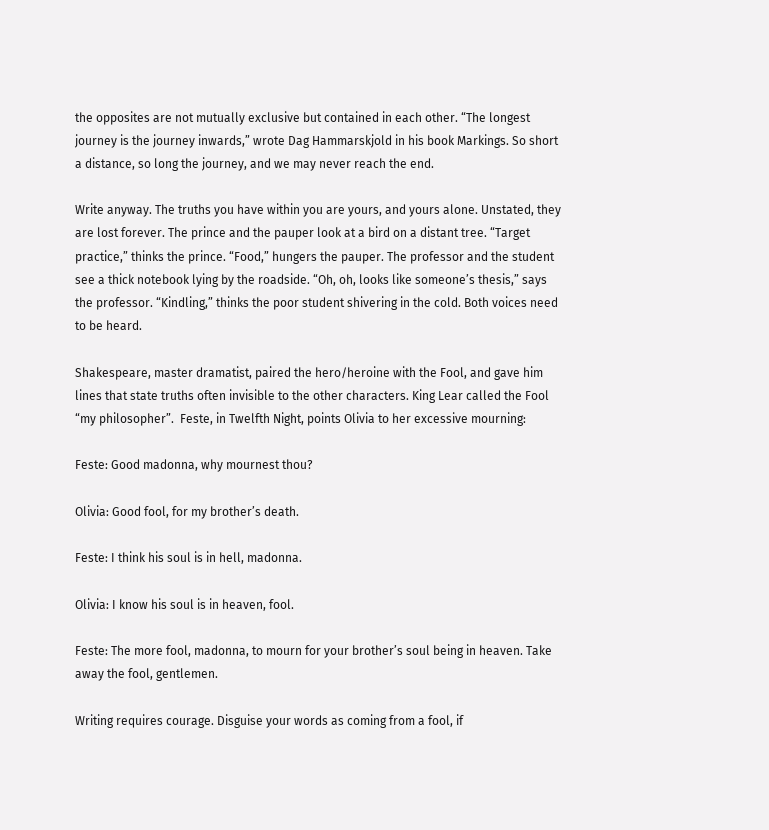the opposites are not mutually exclusive but contained in each other. “The longest journey is the journey inwards,” wrote Dag Hammarskjold in his book Markings. So short a distance, so long the journey, and we may never reach the end.

Write anyway. The truths you have within you are yours, and yours alone. Unstated, they are lost forever. The prince and the pauper look at a bird on a distant tree. “Target practice,” thinks the prince. “Food,” hungers the pauper. The professor and the student see a thick notebook lying by the roadside. “Oh, oh, looks like someone’s thesis,” says the professor. “Kindling,” thinks the poor student shivering in the cold. Both voices need to be heard.

Shakespeare, master dramatist, paired the hero/heroine with the Fool, and gave him lines that state truths often invisible to the other characters. King Lear called the Fool “my philosopher”.  Feste, in Twelfth Night, points Olivia to her excessive mourning:

Feste: Good madonna, why mournest thou?

Olivia: Good fool, for my brother’s death.

Feste: I think his soul is in hell, madonna.

Olivia: I know his soul is in heaven, fool.

Feste: The more fool, madonna, to mourn for your brother’s soul being in heaven. Take away the fool, gentlemen.

Writing requires courage. Disguise your words as coming from a fool, if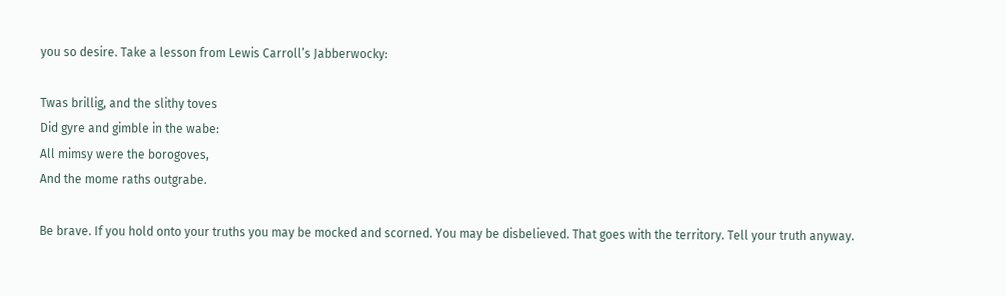you so desire. Take a lesson from Lewis Carroll’s Jabberwocky:

Twas brillig, and the slithy toves
Did gyre and gimble in the wabe:
All mimsy were the borogoves,
And the mome raths outgrabe.

Be brave. If you hold onto your truths you may be mocked and scorned. You may be disbelieved. That goes with the territory. Tell your truth anyway.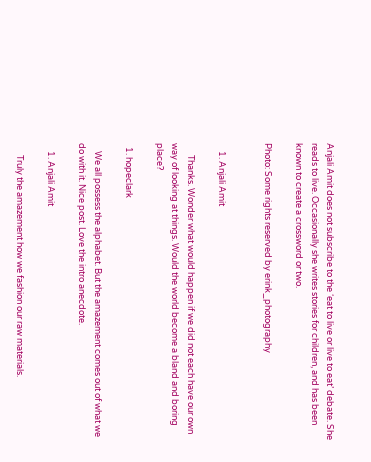Anjali Amit does not subscribe to the ‘eat to live or live to eat’ debate. She reads to live. Occasionally she writes stories for children, and has been known to create a crossword or two.

Photo: Some rights reserved by erink_photography


    1. Anjali Amit

      Thanks. Wonder what would happen if we did not each have our own way of looking at things. Would the world become a bland and boring place?

  1. hopeclark

    We all possess the alphabet. But the amazement comes out of what we do with it. Nice post. Love the intro anecdote.

    1. Anjali Amit

      Truly the amazement how we fashion our raw materials.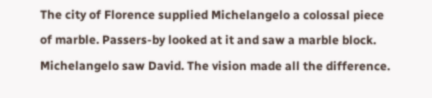The city of Florence supplied Michelangelo a colossal piece of marble. Passers-by looked at it and saw a marble block. Michelangelo saw David. The vision made all the difference.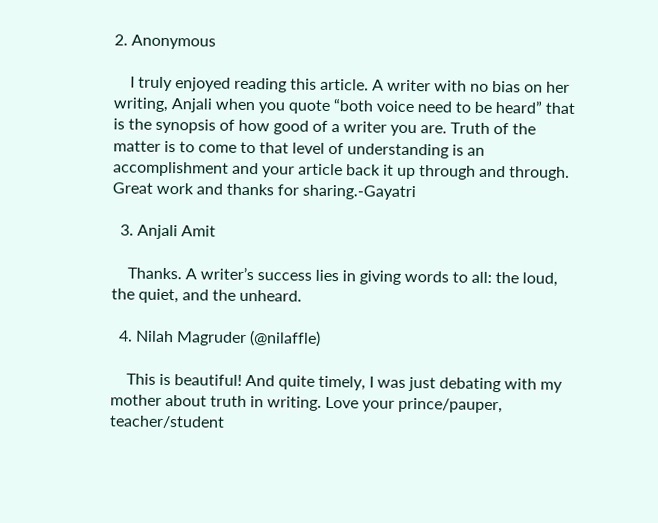2. Anonymous

    I truly enjoyed reading this article. A writer with no bias on her writing, Anjali when you quote “both voice need to be heard” that is the synopsis of how good of a writer you are. Truth of the matter is to come to that level of understanding is an accomplishment and your article back it up through and through. Great work and thanks for sharing.-Gayatri

  3. Anjali Amit

    Thanks. A writer’s success lies in giving words to all: the loud, the quiet, and the unheard.

  4. Nilah Magruder (@nilaffle)

    This is beautiful! And quite timely, I was just debating with my mother about truth in writing. Love your prince/pauper, teacher/student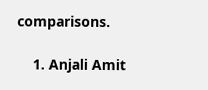comparisons.

    1. Anjali Amit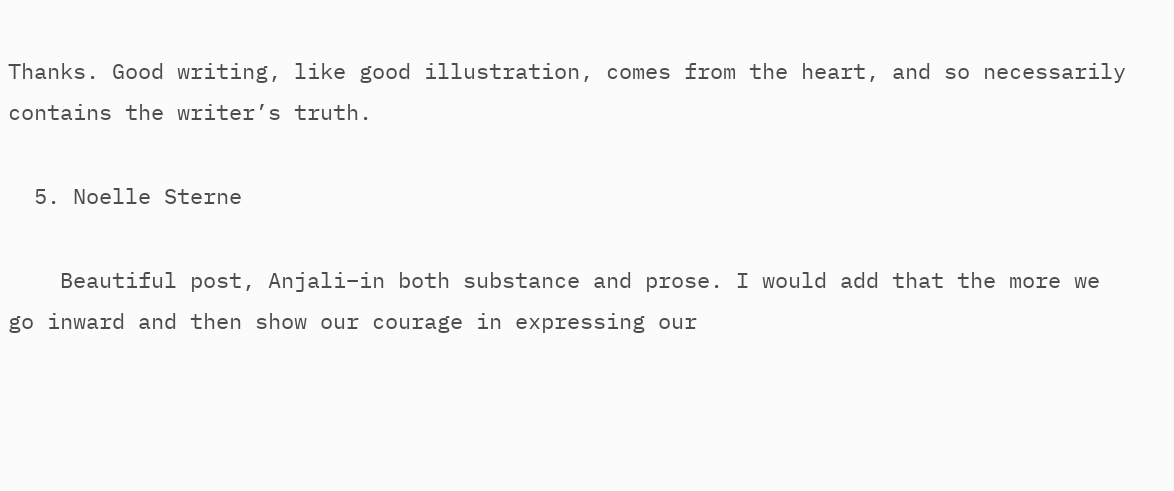Thanks. Good writing, like good illustration, comes from the heart, and so necessarily contains the writer’s truth.

  5. Noelle Sterne

    Beautiful post, Anjali–in both substance and prose. I would add that the more we go inward and then show our courage in expressing our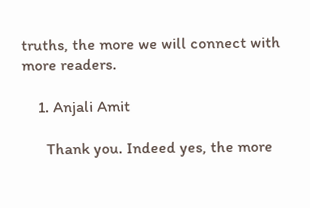truths, the more we will connect with more readers.

    1. Anjali Amit

      Thank you. Indeed yes, the more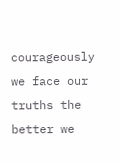courageously we face our truths the better we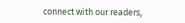connect with our readers,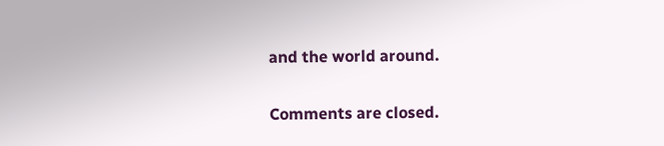and the world around.

Comments are closed.